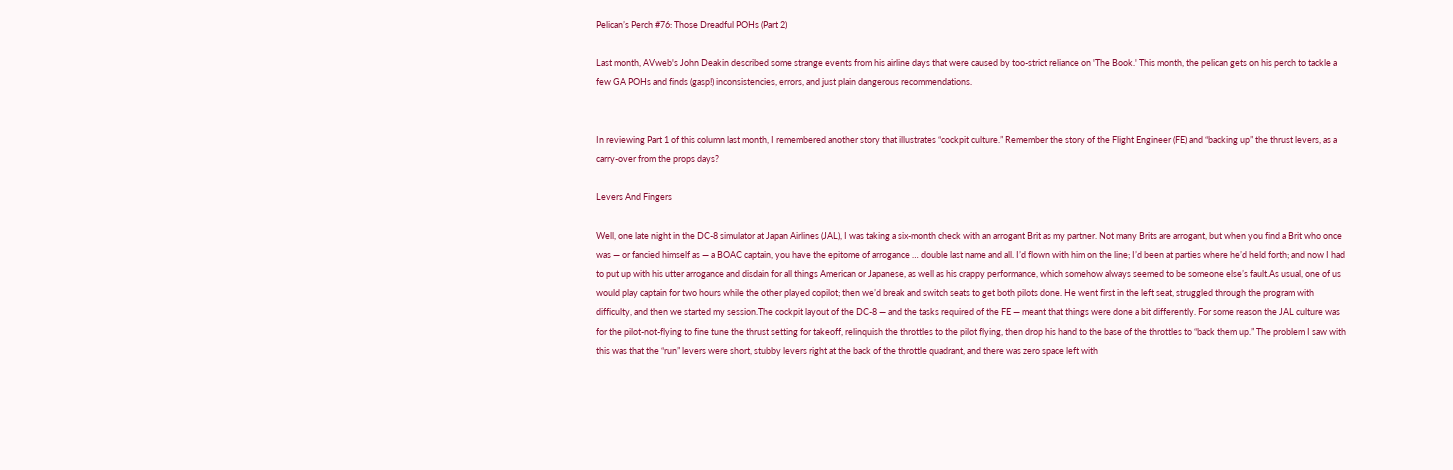Pelican’s Perch #76: Those Dreadful POHs (Part 2)

Last month, AVweb's John Deakin described some strange events from his airline days that were caused by too-strict reliance on 'The Book.' This month, the pelican gets on his perch to tackle a few GA POHs and finds (gasp!) inconsistencies, errors, and just plain dangerous recommendations.


In reviewing Part 1 of this column last month, I remembered another story that illustrates “cockpit culture.” Remember the story of the Flight Engineer (FE) and “backing up” the thrust levers, as a carry-over from the props days?

Levers And Fingers

Well, one late night in the DC-8 simulator at Japan Airlines (JAL), I was taking a six-month check with an arrogant Brit as my partner. Not many Brits are arrogant, but when you find a Brit who once was — or fancied himself as — a BOAC captain, you have the epitome of arrogance … double last name and all. I’d flown with him on the line; I’d been at parties where he’d held forth; and now I had to put up with his utter arrogance and disdain for all things American or Japanese, as well as his crappy performance, which somehow always seemed to be someone else’s fault.As usual, one of us would play captain for two hours while the other played copilot; then we’d break and switch seats to get both pilots done. He went first in the left seat, struggled through the program with difficulty, and then we started my session.The cockpit layout of the DC-8 — and the tasks required of the FE — meant that things were done a bit differently. For some reason the JAL culture was for the pilot-not-flying to fine tune the thrust setting for takeoff, relinquish the throttles to the pilot flying, then drop his hand to the base of the throttles to “back them up.” The problem I saw with this was that the “run” levers were short, stubby levers right at the back of the throttle quadrant, and there was zero space left with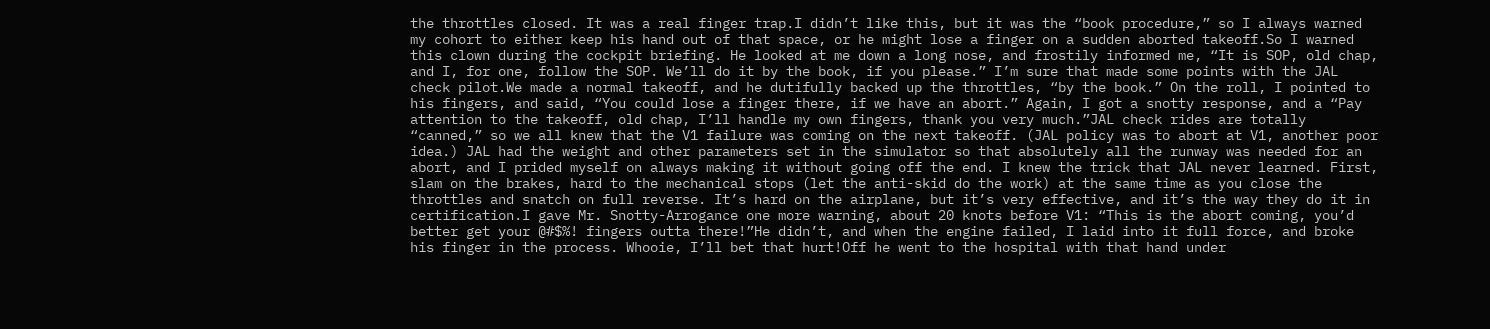the throttles closed. It was a real finger trap.I didn’t like this, but it was the “book procedure,” so I always warned my cohort to either keep his hand out of that space, or he might lose a finger on a sudden aborted takeoff.So I warned this clown during the cockpit briefing. He looked at me down a long nose, and frostily informed me, “It is SOP, old chap, and I, for one, follow the SOP. We’ll do it by the book, if you please.” I’m sure that made some points with the JAL check pilot.We made a normal takeoff, and he dutifully backed up the throttles, “by the book.” On the roll, I pointed to his fingers, and said, “You could lose a finger there, if we have an abort.” Again, I got a snotty response, and a “Pay attention to the takeoff, old chap, I’ll handle my own fingers, thank you very much.”JAL check rides are totally “canned,” so we all knew that the V1 failure was coming on the next takeoff. (JAL policy was to abort at V1, another poor idea.) JAL had the weight and other parameters set in the simulator so that absolutely all the runway was needed for an abort, and I prided myself on always making it without going off the end. I knew the trick that JAL never learned. First, slam on the brakes, hard to the mechanical stops (let the anti-skid do the work) at the same time as you close the throttles and snatch on full reverse. It’s hard on the airplane, but it’s very effective, and it’s the way they do it in certification.I gave Mr. Snotty-Arrogance one more warning, about 20 knots before V1: “This is the abort coming, you’d better get your @#$%! fingers outta there!”He didn’t, and when the engine failed, I laid into it full force, and broke his finger in the process. Whooie, I’ll bet that hurt!Off he went to the hospital with that hand under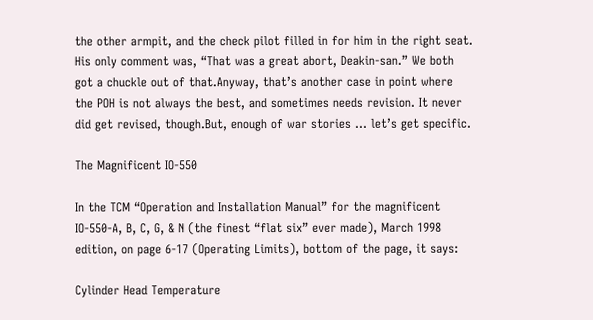the other armpit, and the check pilot filled in for him in the right seat. His only comment was, “That was a great abort, Deakin-san.” We both got a chuckle out of that.Anyway, that’s another case in point where the POH is not always the best, and sometimes needs revision. It never did get revised, though.But, enough of war stories … let’s get specific.

The Magnificent IO-550

In the TCM “Operation and Installation Manual” for the magnificent IO-550-A, B, C, G, & N (the finest “flat six” ever made), March 1998 edition, on page 6-17 (Operating Limits), bottom of the page, it says:

Cylinder Head Temperature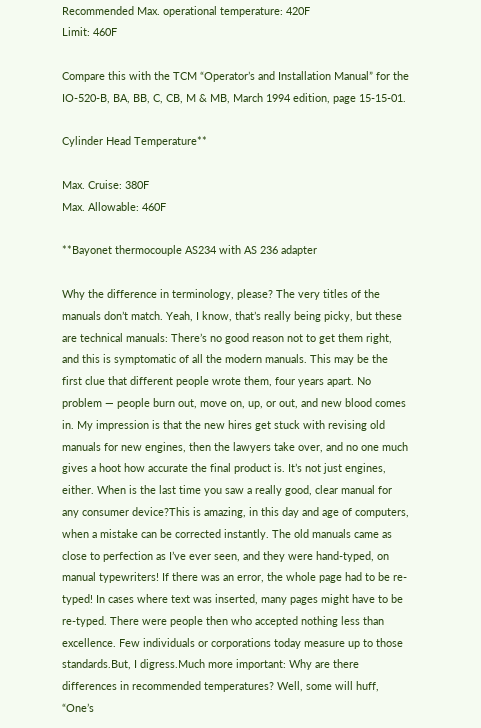Recommended Max. operational temperature: 420F
Limit: 460F

Compare this with the TCM “Operator’s and Installation Manual” for the IO-520-B, BA, BB, C, CB, M & MB, March 1994 edition, page 15-15-01.

Cylinder Head Temperature**

Max. Cruise: 380F
Max. Allowable: 460F

**Bayonet thermocouple AS234 with AS 236 adapter

Why the difference in terminology, please? The very titles of the manuals don’t match. Yeah, I know, that’s really being picky, but these are technical manuals: There’s no good reason not to get them right, and this is symptomatic of all the modern manuals. This may be the first clue that different people wrote them, four years apart. No problem — people burn out, move on, up, or out, and new blood comes in. My impression is that the new hires get stuck with revising old manuals for new engines, then the lawyers take over, and no one much gives a hoot how accurate the final product is. It’s not just engines, either. When is the last time you saw a really good, clear manual for any consumer device?This is amazing, in this day and age of computers, when a mistake can be corrected instantly. The old manuals came as close to perfection as I’ve ever seen, and they were hand-typed, on manual typewriters! If there was an error, the whole page had to be re-typed! In cases where text was inserted, many pages might have to be re-typed. There were people then who accepted nothing less than excellence. Few individuals or corporations today measure up to those standards.But, I digress.Much more important: Why are there differences in recommended temperatures? Well, some will huff, “One’s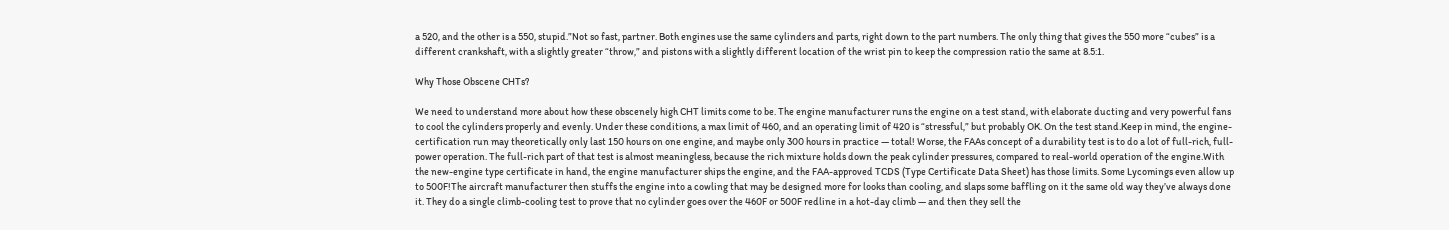a 520, and the other is a 550, stupid.”Not so fast, partner. Both engines use the same cylinders and parts, right down to the part numbers. The only thing that gives the 550 more “cubes” is a different crankshaft, with a slightly greater “throw,” and pistons with a slightly different location of the wrist pin to keep the compression ratio the same at 8.5:1.

Why Those Obscene CHTs?

We need to understand more about how these obscenely high CHT limits come to be. The engine manufacturer runs the engine on a test stand, with elaborate ducting and very powerful fans to cool the cylinders properly and evenly. Under these conditions, a max limit of 460, and an operating limit of 420 is “stressful,” but probably OK. On the test stand.Keep in mind, the engine-certification run may theoretically only last 150 hours on one engine, and maybe only 300 hours in practice — total! Worse, the FAAs concept of a durability test is to do a lot of full-rich, full-power operation. The full-rich part of that test is almost meaningless, because the rich mixture holds down the peak cylinder pressures, compared to real-world operation of the engine.With the new-engine type certificate in hand, the engine manufacturer ships the engine, and the FAA-approved TCDS (Type Certificate Data Sheet) has those limits. Some Lycomings even allow up to 500F!The aircraft manufacturer then stuffs the engine into a cowling that may be designed more for looks than cooling, and slaps some baffling on it the same old way they’ve always done it. They do a single climb-cooling test to prove that no cylinder goes over the 460F or 500F redline in a hot-day climb — and then they sell the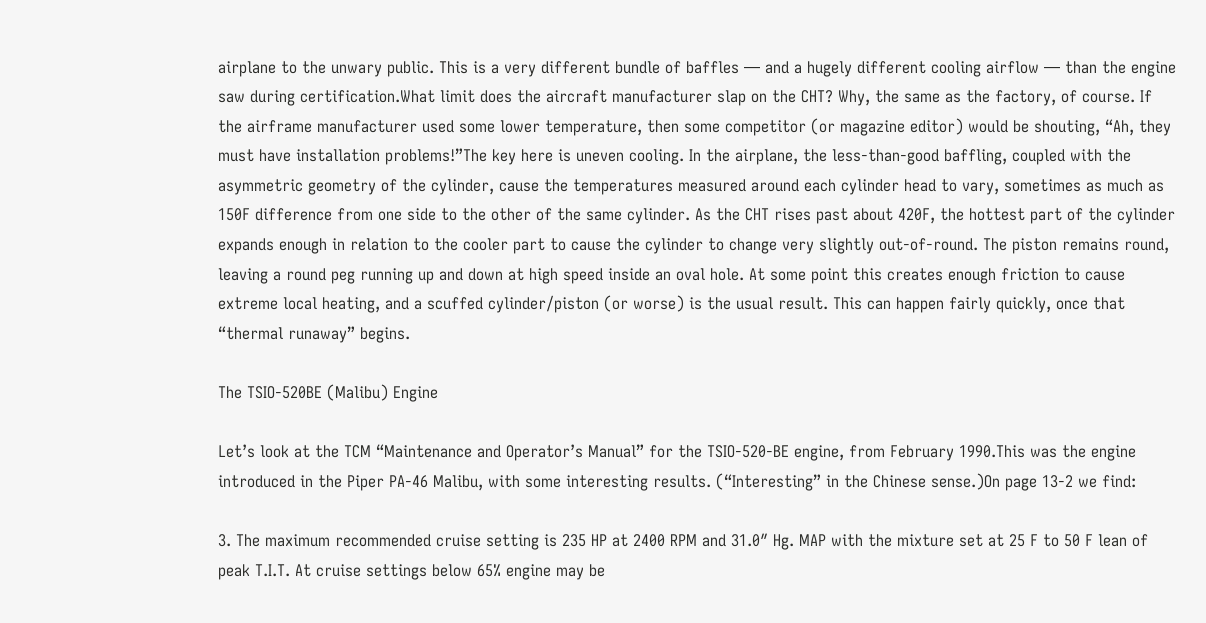airplane to the unwary public. This is a very different bundle of baffles — and a hugely different cooling airflow — than the engine saw during certification.What limit does the aircraft manufacturer slap on the CHT? Why, the same as the factory, of course. If the airframe manufacturer used some lower temperature, then some competitor (or magazine editor) would be shouting, “Ah, they must have installation problems!”The key here is uneven cooling. In the airplane, the less-than-good baffling, coupled with the asymmetric geometry of the cylinder, cause the temperatures measured around each cylinder head to vary, sometimes as much as 150F difference from one side to the other of the same cylinder. As the CHT rises past about 420F, the hottest part of the cylinder expands enough in relation to the cooler part to cause the cylinder to change very slightly out-of-round. The piston remains round, leaving a round peg running up and down at high speed inside an oval hole. At some point this creates enough friction to cause extreme local heating, and a scuffed cylinder/piston (or worse) is the usual result. This can happen fairly quickly, once that “thermal runaway” begins.

The TSIO-520BE (Malibu) Engine

Let’s look at the TCM “Maintenance and Operator’s Manual” for the TSIO-520-BE engine, from February 1990.This was the engine introduced in the Piper PA-46 Malibu, with some interesting results. (“Interesting” in the Chinese sense.)On page 13-2 we find:

3. The maximum recommended cruise setting is 235 HP at 2400 RPM and 31.0″ Hg. MAP with the mixture set at 25 F to 50 F lean of peak T.I.T. At cruise settings below 65% engine may be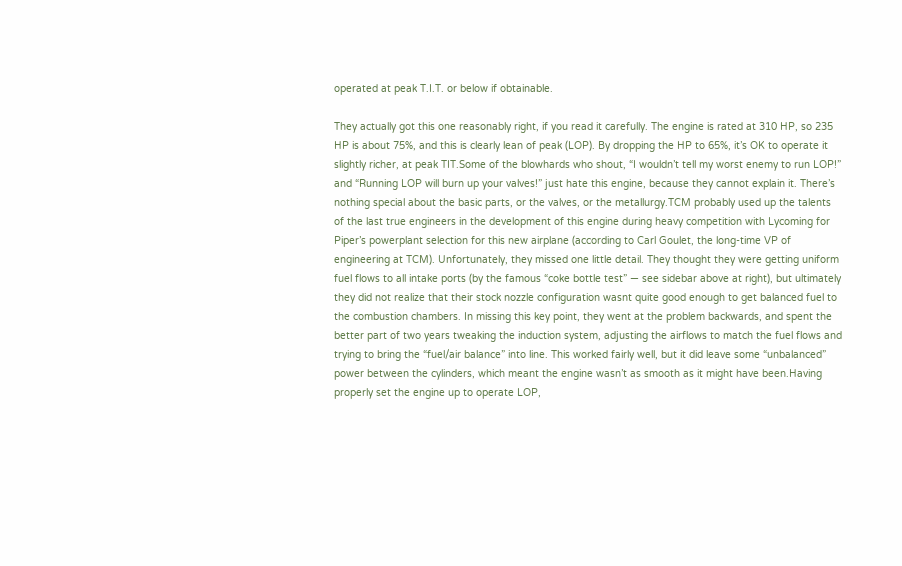operated at peak T.I.T. or below if obtainable.

They actually got this one reasonably right, if you read it carefully. The engine is rated at 310 HP, so 235 HP is about 75%, and this is clearly lean of peak (LOP). By dropping the HP to 65%, it’s OK to operate it slightly richer, at peak TIT.Some of the blowhards who shout, “I wouldn’t tell my worst enemy to run LOP!” and “Running LOP will burn up your valves!” just hate this engine, because they cannot explain it. There’s nothing special about the basic parts, or the valves, or the metallurgy.TCM probably used up the talents of the last true engineers in the development of this engine during heavy competition with Lycoming for Piper’s powerplant selection for this new airplane (according to Carl Goulet, the long-time VP of engineering at TCM). Unfortunately, they missed one little detail. They thought they were getting uniform fuel flows to all intake ports (by the famous “coke bottle test” — see sidebar above at right), but ultimately they did not realize that their stock nozzle configuration wasnt quite good enough to get balanced fuel to the combustion chambers. In missing this key point, they went at the problem backwards, and spent the better part of two years tweaking the induction system, adjusting the airflows to match the fuel flows and trying to bring the “fuel/air balance” into line. This worked fairly well, but it did leave some “unbalanced” power between the cylinders, which meant the engine wasn’t as smooth as it might have been.Having properly set the engine up to operate LOP,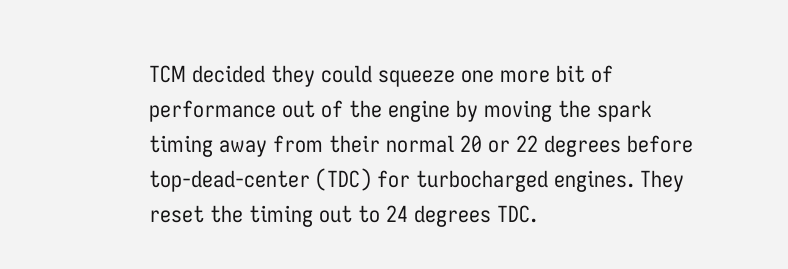TCM decided they could squeeze one more bit of performance out of the engine by moving the spark timing away from their normal 20 or 22 degrees before top-dead-center (TDC) for turbocharged engines. They reset the timing out to 24 degrees TDC.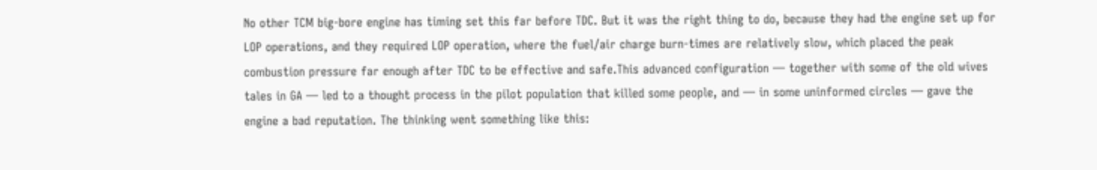No other TCM big-bore engine has timing set this far before TDC. But it was the right thing to do, because they had the engine set up for LOP operations, and they required LOP operation, where the fuel/air charge burn-times are relatively slow, which placed the peak combustion pressure far enough after TDC to be effective and safe.This advanced configuration — together with some of the old wives tales in GA — led to a thought process in the pilot population that killed some people, and — in some uninformed circles — gave the engine a bad reputation. The thinking went something like this: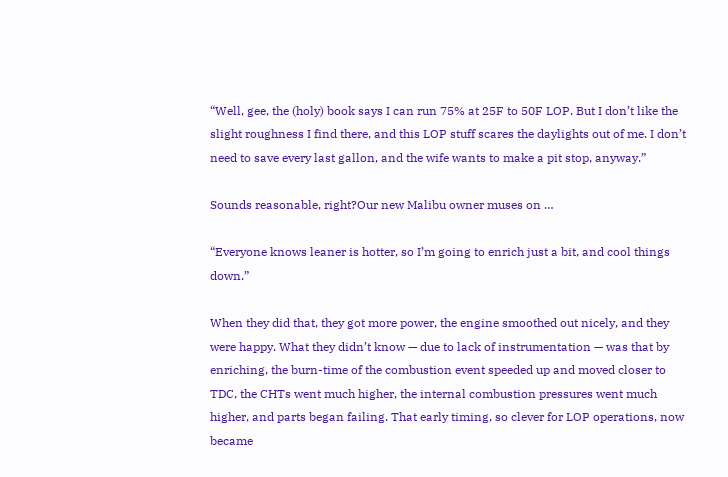“Well, gee, the (holy) book says I can run 75% at 25F to 50F LOP. But I don’t like the slight roughness I find there, and this LOP stuff scares the daylights out of me. I don’t need to save every last gallon, and the wife wants to make a pit stop, anyway.”

Sounds reasonable, right?Our new Malibu owner muses on …

“Everyone knows leaner is hotter, so I’m going to enrich just a bit, and cool things down.”

When they did that, they got more power, the engine smoothed out nicely, and they were happy. What they didn’t know — due to lack of instrumentation — was that by enriching, the burn-time of the combustion event speeded up and moved closer to TDC, the CHTs went much higher, the internal combustion pressures went much higher, and parts began failing. That early timing, so clever for LOP operations, now became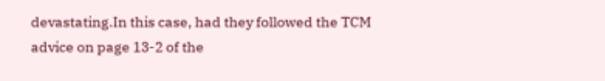devastating.In this case, had they followed the TCM advice on page 13-2 of the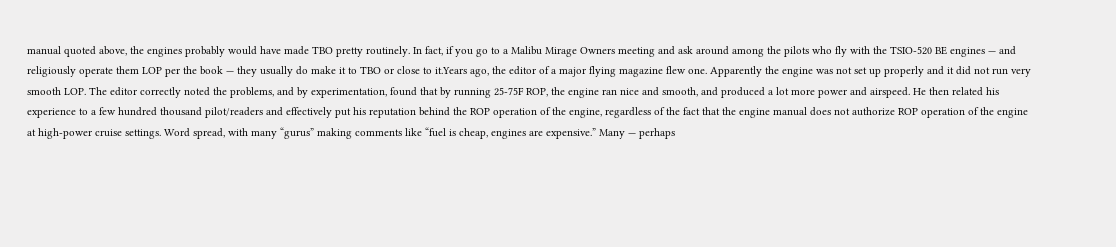manual quoted above, the engines probably would have made TBO pretty routinely. In fact, if you go to a Malibu Mirage Owners meeting and ask around among the pilots who fly with the TSIO-520 BE engines — and religiously operate them LOP per the book — they usually do make it to TBO or close to it.Years ago, the editor of a major flying magazine flew one. Apparently the engine was not set up properly and it did not run very smooth LOP. The editor correctly noted the problems, and by experimentation, found that by running 25-75F ROP, the engine ran nice and smooth, and produced a lot more power and airspeed. He then related his experience to a few hundred thousand pilot/readers and effectively put his reputation behind the ROP operation of the engine, regardless of the fact that the engine manual does not authorize ROP operation of the engine at high-power cruise settings. Word spread, with many “gurus” making comments like “fuel is cheap, engines are expensive.” Many — perhaps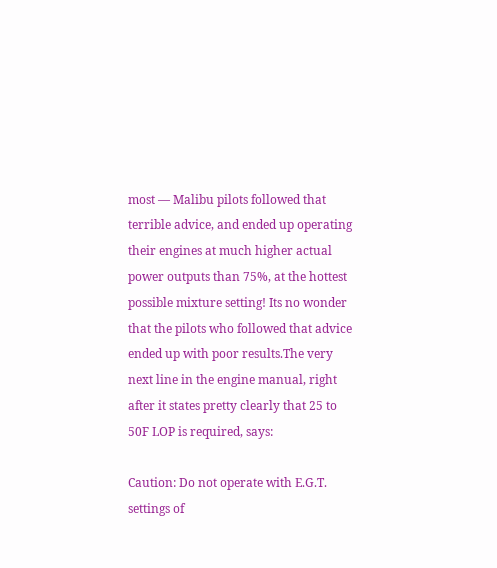most — Malibu pilots followed that terrible advice, and ended up operating their engines at much higher actual power outputs than 75%, at the hottest possible mixture setting! Its no wonder that the pilots who followed that advice ended up with poor results.The very next line in the engine manual, right after it states pretty clearly that 25 to 50F LOP is required, says:

Caution: Do not operate with E.G.T. settings of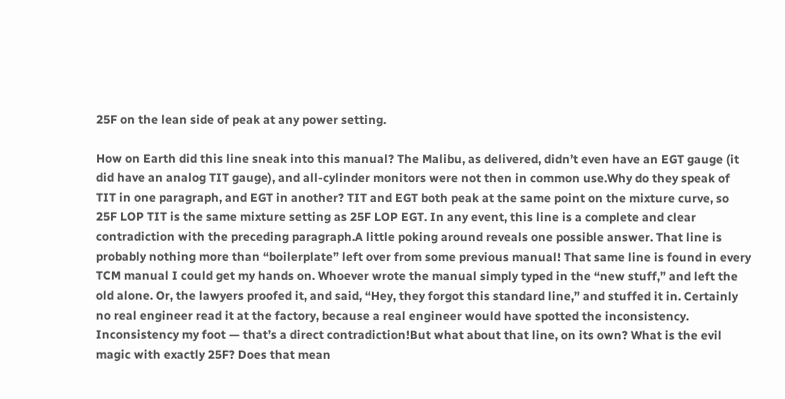25F on the lean side of peak at any power setting.

How on Earth did this line sneak into this manual? The Malibu, as delivered, didn’t even have an EGT gauge (it did have an analog TIT gauge), and all-cylinder monitors were not then in common use.Why do they speak of TIT in one paragraph, and EGT in another? TIT and EGT both peak at the same point on the mixture curve, so 25F LOP TIT is the same mixture setting as 25F LOP EGT. In any event, this line is a complete and clear contradiction with the preceding paragraph.A little poking around reveals one possible answer. That line is probably nothing more than “boilerplate” left over from some previous manual! That same line is found in every TCM manual I could get my hands on. Whoever wrote the manual simply typed in the “new stuff,” and left the old alone. Or, the lawyers proofed it, and said, “Hey, they forgot this standard line,” and stuffed it in. Certainly no real engineer read it at the factory, because a real engineer would have spotted the inconsistency. Inconsistency my foot — that’s a direct contradiction!But what about that line, on its own? What is the evil magic with exactly 25F? Does that mean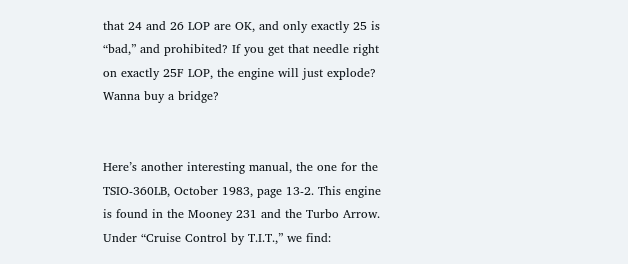that 24 and 26 LOP are OK, and only exactly 25 is “bad,” and prohibited? If you get that needle right on exactly 25F LOP, the engine will just explode? Wanna buy a bridge?


Here’s another interesting manual, the one for the TSIO-360LB, October 1983, page 13-2. This engine is found in the Mooney 231 and the Turbo Arrow. Under “Cruise Control by T.I.T.,” we find: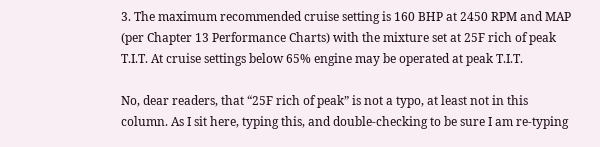3. The maximum recommended cruise setting is 160 BHP at 2450 RPM and MAP (per Chapter 13 Performance Charts) with the mixture set at 25F rich of peak T.I.T. At cruise settings below 65% engine may be operated at peak T.I.T.

No, dear readers, that “25F rich of peak” is not a typo, at least not in this column. As I sit here, typing this, and double-checking to be sure I am re-typing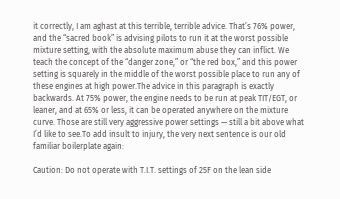it correctly, I am aghast at this terrible, terrible advice. That’s 76% power, and the “sacred book” is advising pilots to run it at the worst possible mixture setting, with the absolute maximum abuse they can inflict. We teach the concept of the “danger zone,” or “the red box,” and this power setting is squarely in the middle of the worst possible place to run any of these engines at high power.The advice in this paragraph is exactly backwards. At 75% power, the engine needs to be run at peak TIT/EGT, or leaner, and at 65% or less, it can be operated anywhere on the mixture curve. Those are still very aggressive power settings — still a bit above what I’d like to see.To add insult to injury, the very next sentence is our old familiar boilerplate again:

Caution: Do not operate with T.I.T. settings of 25F on the lean side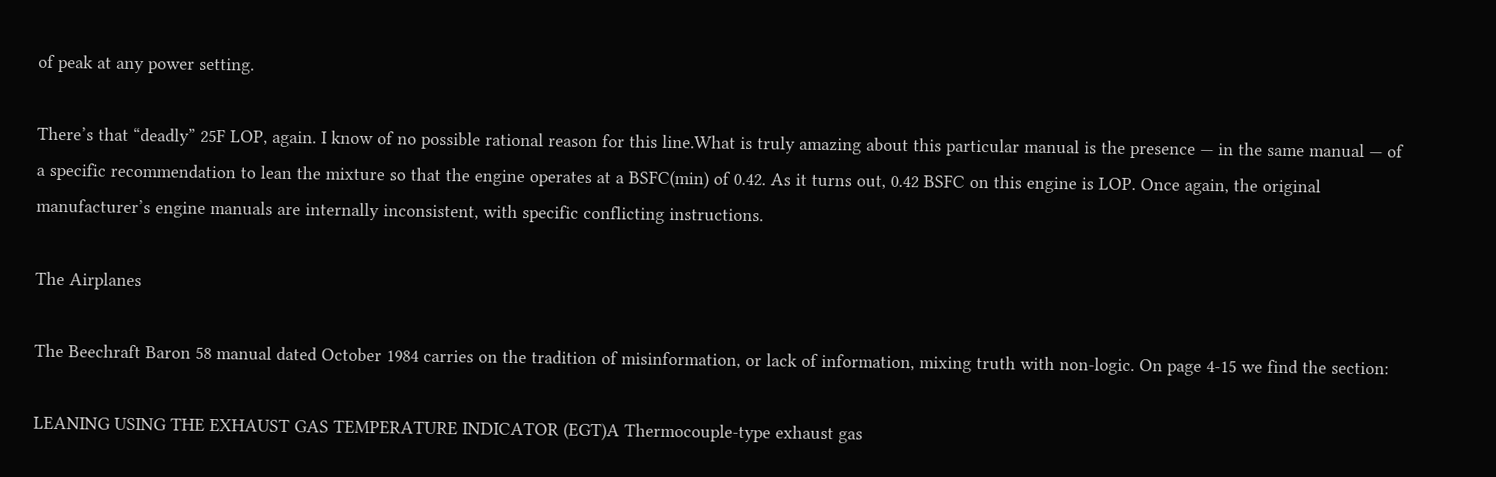of peak at any power setting.

There’s that “deadly” 25F LOP, again. I know of no possible rational reason for this line.What is truly amazing about this particular manual is the presence — in the same manual — of a specific recommendation to lean the mixture so that the engine operates at a BSFC(min) of 0.42. As it turns out, 0.42 BSFC on this engine is LOP. Once again, the original manufacturer’s engine manuals are internally inconsistent, with specific conflicting instructions.

The Airplanes

The Beechraft Baron 58 manual dated October 1984 carries on the tradition of misinformation, or lack of information, mixing truth with non-logic. On page 4-15 we find the section:

LEANING USING THE EXHAUST GAS TEMPERATURE INDICATOR (EGT)A Thermocouple-type exhaust gas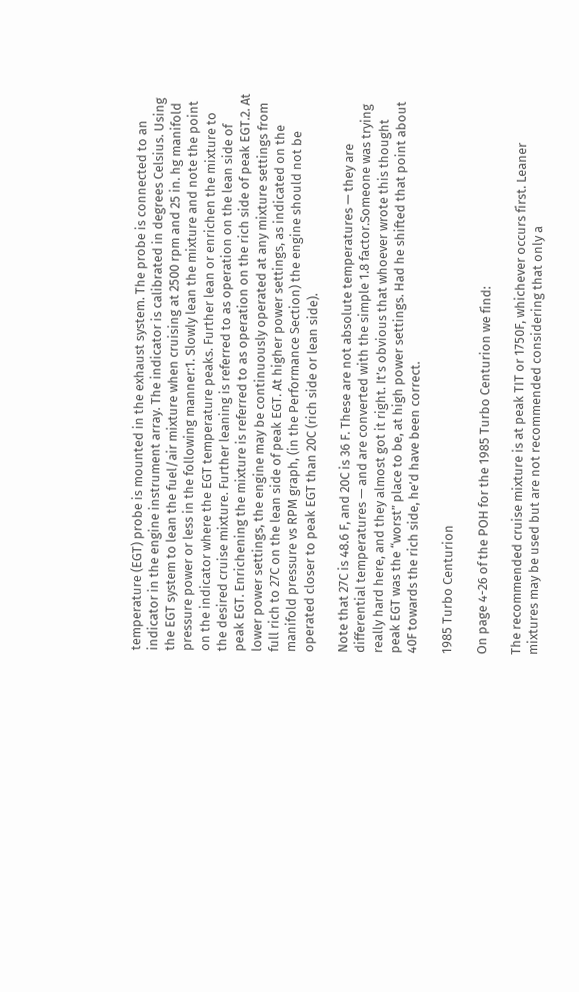temperature (EGT) probe is mounted in the exhaust system. The probe is connected to an indicator in the engine instrument array. The indicator is calibrated in degrees Celsius. Using the EGT system to lean the fuel/air mixture when cruising at 2500 rpm and 25 in. hg manifold pressure power or less in the following manner:1. Slowly lean the mixture and note the point on the indicator where the EGT temperature peaks. Further lean or enrichen the mixture to the desired cruise mixture. Further leaning is referred to as operation on the lean side of peak EGT. Enrichening the mixture is referred to as operation on the rich side of peak EGT.2. At lower power settings, the engine may be continuously operated at any mixture settings from full rich to 27C on the lean side of peak EGT. At higher power settings, as indicated on the manifold pressure vs RPM graph, (in the Performance Section) the engine should not be operated closer to peak EGT than 20C (rich side or lean side).

Note that 27C is 48.6 F, and 20C is 36 F. These are not absolute temperatures — they are differential temperatures — and are converted with the simple 1.8 factor.Someone was trying really hard here, and they almost got it right. It’s obvious that whoever wrote this thought peak EGT was the “worst” place to be, at high power settings. Had he shifted that point about 40F towards the rich side, he’d have been correct.

1985 Turbo Centurion

On page 4-26 of the POH for the 1985 Turbo Centurion we find:

The recommended cruise mixture is at peak TIT or 1750F, whichever occurs first. Leaner mixtures may be used but are not recommended considering that only a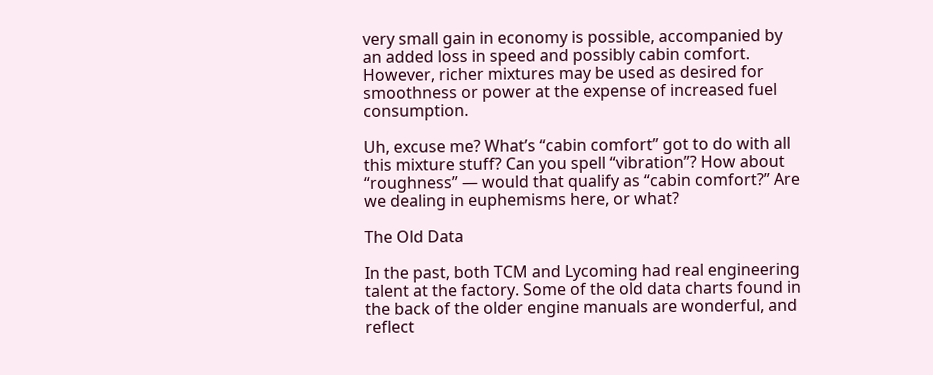very small gain in economy is possible, accompanied by an added loss in speed and possibly cabin comfort. However, richer mixtures may be used as desired for smoothness or power at the expense of increased fuel consumption.

Uh, excuse me? What’s “cabin comfort” got to do with all this mixture stuff? Can you spell “vibration”? How about “roughness” — would that qualify as “cabin comfort?” Are we dealing in euphemisms here, or what?

The Old Data

In the past, both TCM and Lycoming had real engineering talent at the factory. Some of the old data charts found in the back of the older engine manuals are wonderful, and reflect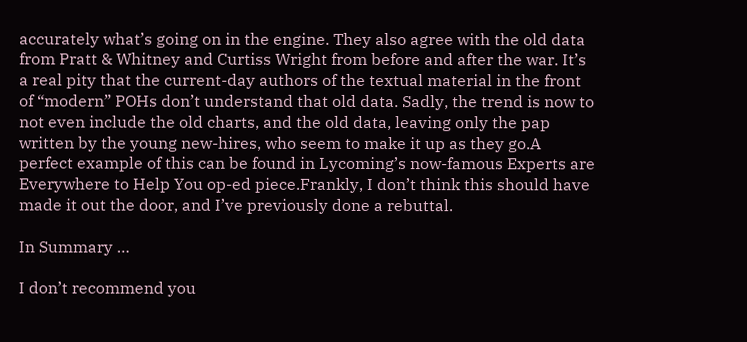accurately what’s going on in the engine. They also agree with the old data from Pratt & Whitney and Curtiss Wright from before and after the war. It’s a real pity that the current-day authors of the textual material in the front of “modern” POHs don’t understand that old data. Sadly, the trend is now to not even include the old charts, and the old data, leaving only the pap written by the young new-hires, who seem to make it up as they go.A perfect example of this can be found in Lycoming’s now-famous Experts are Everywhere to Help You op-ed piece.Frankly, I don’t think this should have made it out the door, and I’ve previously done a rebuttal.

In Summary …

I don’t recommend you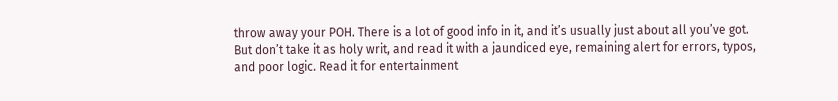throw away your POH. There is a lot of good info in it, and it’s usually just about all you’ve got. But don’t take it as holy writ, and read it with a jaundiced eye, remaining alert for errors, typos, and poor logic. Read it for entertainment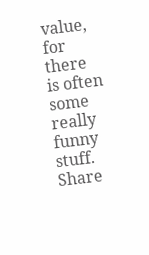value, for there is often some really funny stuff. Share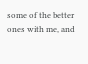some of the better ones with me, and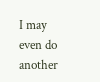I may even do another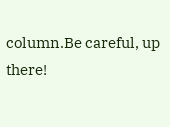column.Be careful, up there!